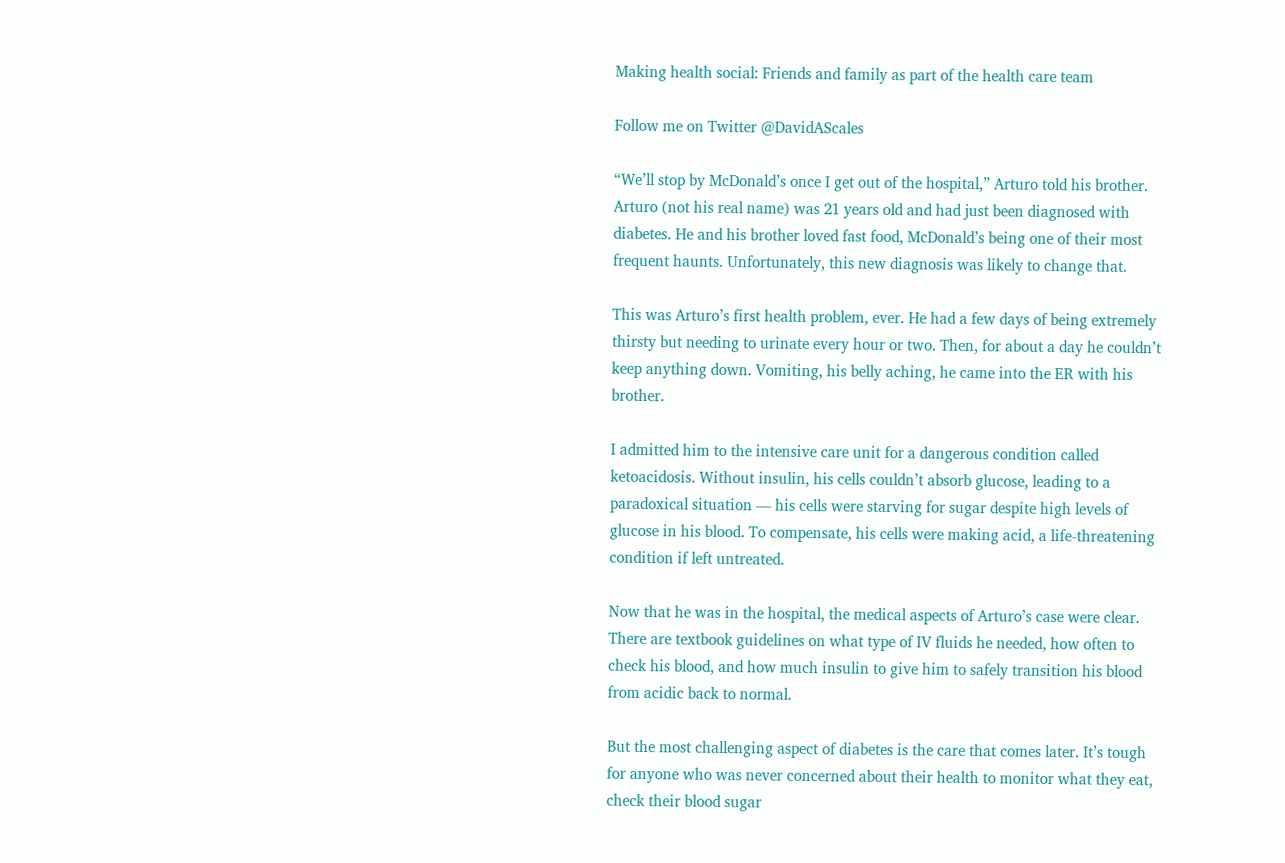Making health social: Friends and family as part of the health care team

Follow me on Twitter @DavidAScales

“We’ll stop by McDonald’s once I get out of the hospital,” Arturo told his brother. Arturo (not his real name) was 21 years old and had just been diagnosed with diabetes. He and his brother loved fast food, McDonald’s being one of their most frequent haunts. Unfortunately, this new diagnosis was likely to change that.

This was Arturo’s first health problem, ever. He had a few days of being extremely thirsty but needing to urinate every hour or two. Then, for about a day he couldn’t keep anything down. Vomiting, his belly aching, he came into the ER with his brother.

I admitted him to the intensive care unit for a dangerous condition called ketoacidosis. Without insulin, his cells couldn’t absorb glucose, leading to a paradoxical situation — his cells were starving for sugar despite high levels of glucose in his blood. To compensate, his cells were making acid, a life-threatening condition if left untreated.

Now that he was in the hospital, the medical aspects of Arturo’s case were clear. There are textbook guidelines on what type of IV fluids he needed, how often to check his blood, and how much insulin to give him to safely transition his blood from acidic back to normal.

But the most challenging aspect of diabetes is the care that comes later. It’s tough for anyone who was never concerned about their health to monitor what they eat, check their blood sugar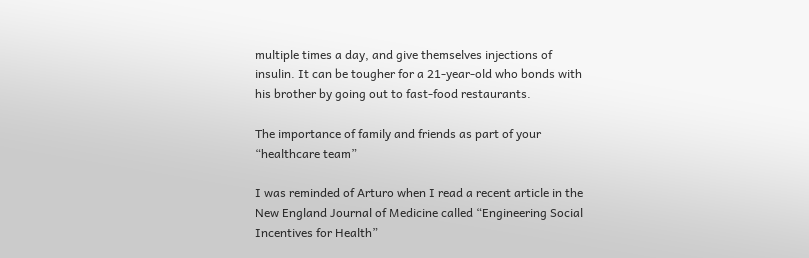multiple times a day, and give themselves injections of insulin. It can be tougher for a 21-year-old who bonds with his brother by going out to fast-food restaurants.

The importance of family and friends as part of your “healthcare team”

I was reminded of Arturo when I read a recent article in the New England Journal of Medicine called “Engineering Social Incentives for Health”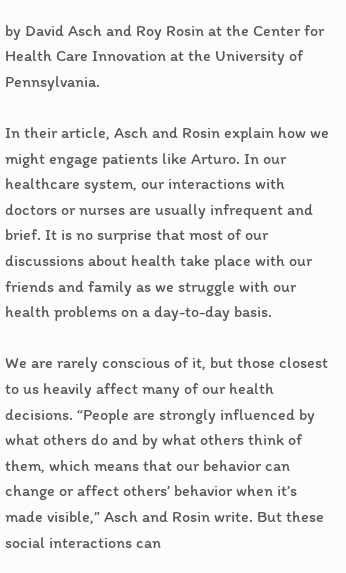by David Asch and Roy Rosin at the Center for Health Care Innovation at the University of Pennsylvania.

In their article, Asch and Rosin explain how we might engage patients like Arturo. In our healthcare system, our interactions with doctors or nurses are usually infrequent and brief. It is no surprise that most of our discussions about health take place with our friends and family as we struggle with our health problems on a day-to-day basis.

We are rarely conscious of it, but those closest to us heavily affect many of our health decisions. “People are strongly influenced by what others do and by what others think of them, which means that our behavior can change or affect others’ behavior when it’s made visible,” Asch and Rosin write. But these social interactions can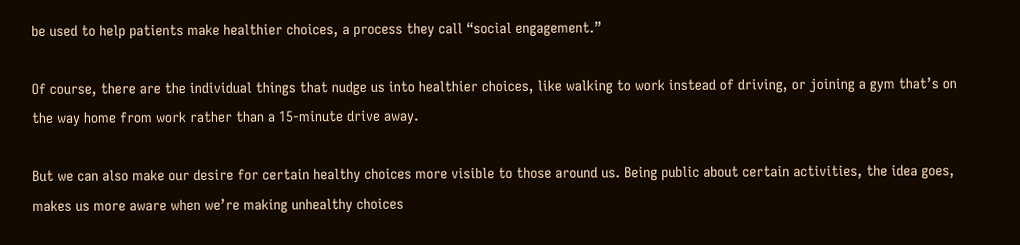be used to help patients make healthier choices, a process they call “social engagement.”

Of course, there are the individual things that nudge us into healthier choices, like walking to work instead of driving, or joining a gym that’s on the way home from work rather than a 15-minute drive away.

But we can also make our desire for certain healthy choices more visible to those around us. Being public about certain activities, the idea goes, makes us more aware when we’re making unhealthy choices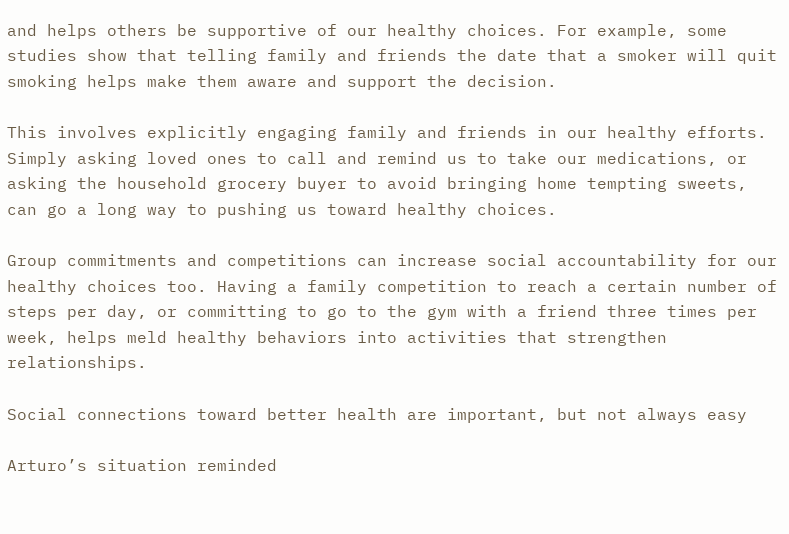and helps others be supportive of our healthy choices. For example, some studies show that telling family and friends the date that a smoker will quit smoking helps make them aware and support the decision.

This involves explicitly engaging family and friends in our healthy efforts. Simply asking loved ones to call and remind us to take our medications, or asking the household grocery buyer to avoid bringing home tempting sweets, can go a long way to pushing us toward healthy choices.

Group commitments and competitions can increase social accountability for our healthy choices too. Having a family competition to reach a certain number of steps per day, or committing to go to the gym with a friend three times per week, helps meld healthy behaviors into activities that strengthen relationships.

Social connections toward better health are important, but not always easy

Arturo’s situation reminded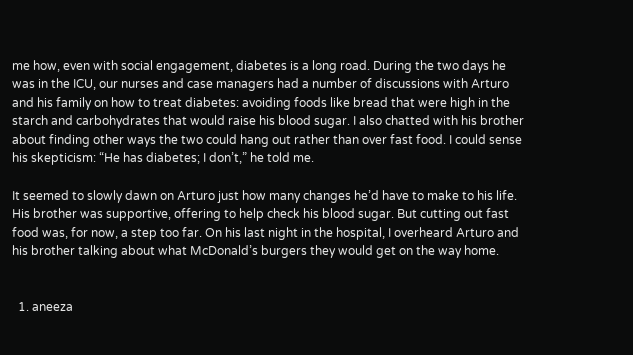me how, even with social engagement, diabetes is a long road. During the two days he was in the ICU, our nurses and case managers had a number of discussions with Arturo and his family on how to treat diabetes: avoiding foods like bread that were high in the starch and carbohydrates that would raise his blood sugar. I also chatted with his brother about finding other ways the two could hang out rather than over fast food. I could sense his skepticism: “He has diabetes; I don’t,” he told me.

It seemed to slowly dawn on Arturo just how many changes he’d have to make to his life. His brother was supportive, offering to help check his blood sugar. But cutting out fast food was, for now, a step too far. On his last night in the hospital, I overheard Arturo and his brother talking about what McDonald’s burgers they would get on the way home.


  1. aneeza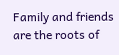Family and friends are the roots of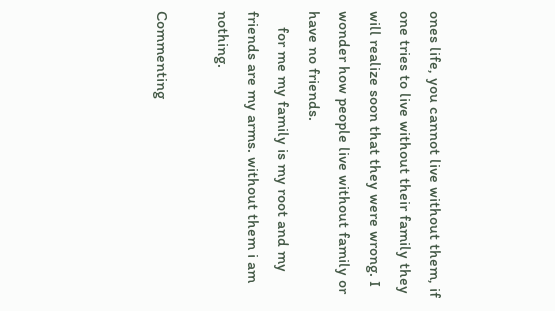ones life, you cannot live without them, if one tries to live without their family they will realize soon that they were wrong. I wonder how people live without family or have no friends.
    for me my family is my root and my friends are my arms. without them i am nothing.

Commenting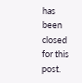has been closed for this post.